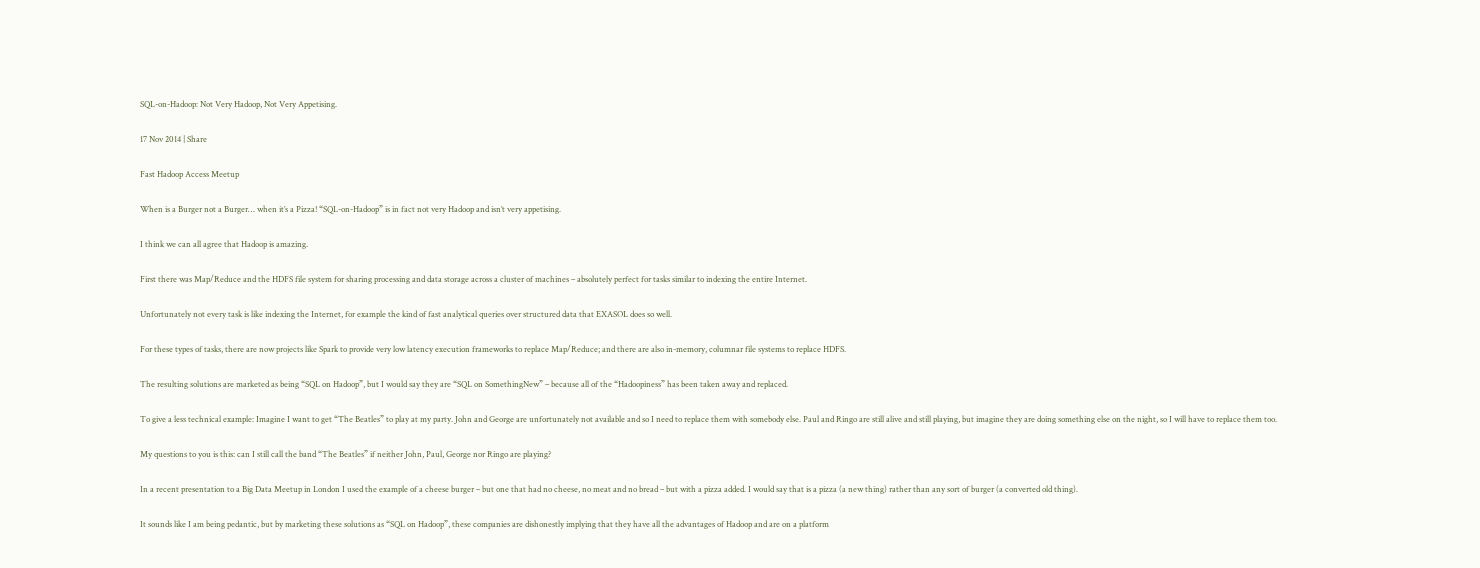SQL-on-Hadoop: Not Very Hadoop, Not Very Appetising.

17 Nov 2014 | Share

Fast Hadoop Access Meetup

When is a Burger not a Burger… when it’s a Pizza! “SQL-on-Hadoop” is in fact not very Hadoop and isn’t very appetising.

I think we can all agree that Hadoop is amazing.

First there was Map/Reduce and the HDFS file system for sharing processing and data storage across a cluster of machines – absolutely perfect for tasks similar to indexing the entire Internet.

Unfortunately not every task is like indexing the Internet, for example the kind of fast analytical queries over structured data that EXASOL does so well.

For these types of tasks, there are now projects like Spark to provide very low latency execution frameworks to replace Map/Reduce; and there are also in-memory, columnar file systems to replace HDFS.

The resulting solutions are marketed as being “SQL on Hadoop”, but I would say they are “SQL on SomethingNew” – because all of the “Hadoopiness” has been taken away and replaced.

To give a less technical example: Imagine I want to get “The Beatles” to play at my party. John and George are unfortunately not available and so I need to replace them with somebody else. Paul and Ringo are still alive and still playing, but imagine they are doing something else on the night, so I will have to replace them too.

My questions to you is this: can I still call the band “The Beatles” if neither John, Paul, George nor Ringo are playing?

In a recent presentation to a Big Data Meetup in London I used the example of a cheese burger – but one that had no cheese, no meat and no bread – but with a pizza added. I would say that is a pizza (a new thing) rather than any sort of burger (a converted old thing).

It sounds like I am being pedantic, but by marketing these solutions as “SQL on Hadoop”, these companies are dishonestly implying that they have all the advantages of Hadoop and are on a platform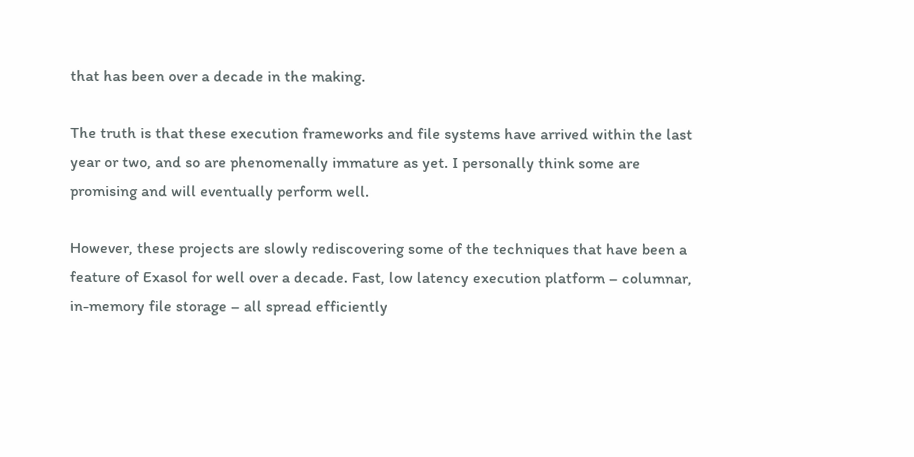that has been over a decade in the making.

The truth is that these execution frameworks and file systems have arrived within the last year or two, and so are phenomenally immature as yet. I personally think some are promising and will eventually perform well.

However, these projects are slowly rediscovering some of the techniques that have been a feature of Exasol for well over a decade. Fast, low latency execution platform – columnar, in-memory file storage – all spread efficiently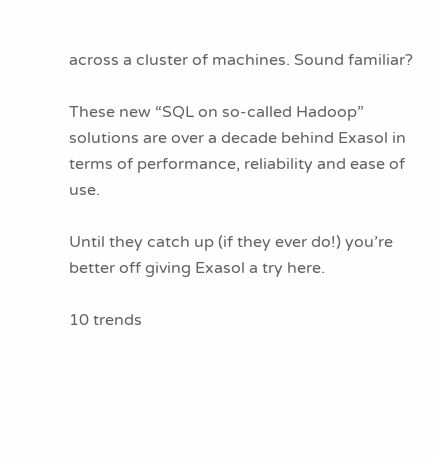across a cluster of machines. Sound familiar?

These new “SQL on so-called Hadoop” solutions are over a decade behind Exasol in terms of performance, reliability and ease of use.

Until they catch up (if they ever do!) you’re better off giving Exasol a try here.

10 trends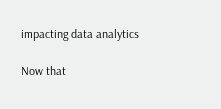impacting data analytics

Now that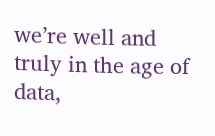we’re well and truly in the age of data,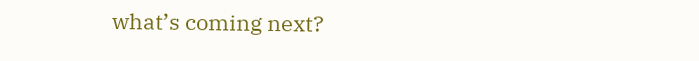what’s coming next?